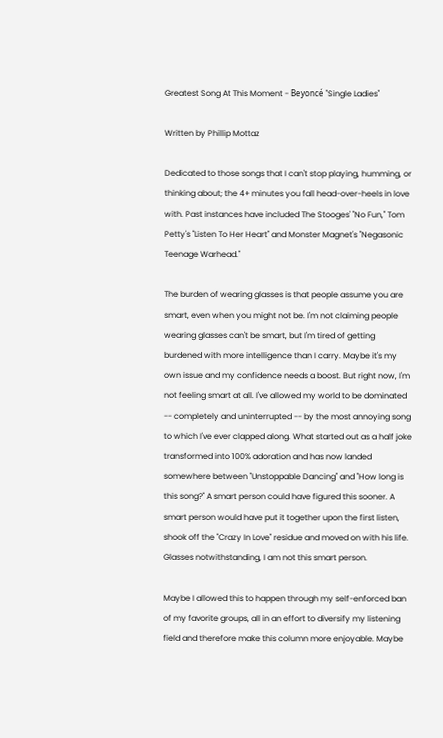Greatest Song At This Moment - Beyoncé "Single Ladies"

Written by Phillip Mottaz

Dedicated to those songs that I can't stop playing, humming, or thinking about; the 4+ minutes you fall head-over-heels in love with. Past instances have included The Stooges' "No Fun," Tom Petty's "Listen To Her Heart" and Monster Magnet's "Negasonic Teenage Warhead."

The burden of wearing glasses is that people assume you are smart, even when you might not be. I'm not claiming people wearing glasses can't be smart, but I'm tired of getting burdened with more intelligence than I carry. Maybe it's my own issue and my confidence needs a boost. But right now, I'm not feeling smart at all. I've allowed my world to be dominated -- completely and uninterrupted -- by the most annoying song to which I've ever clapped along. What started out as a half joke transformed into 100% adoration and has now landed somewhere between "Unstoppable Dancing" and "How long is this song?" A smart person could have figured this sooner. A smart person would have put it together upon the first listen, shook off the "Crazy In Love" residue and moved on with his life. Glasses notwithstanding, I am not this smart person.

Maybe I allowed this to happen through my self-enforced ban of my favorite groups, all in an effort to diversify my listening field and therefore make this column more enjoyable. Maybe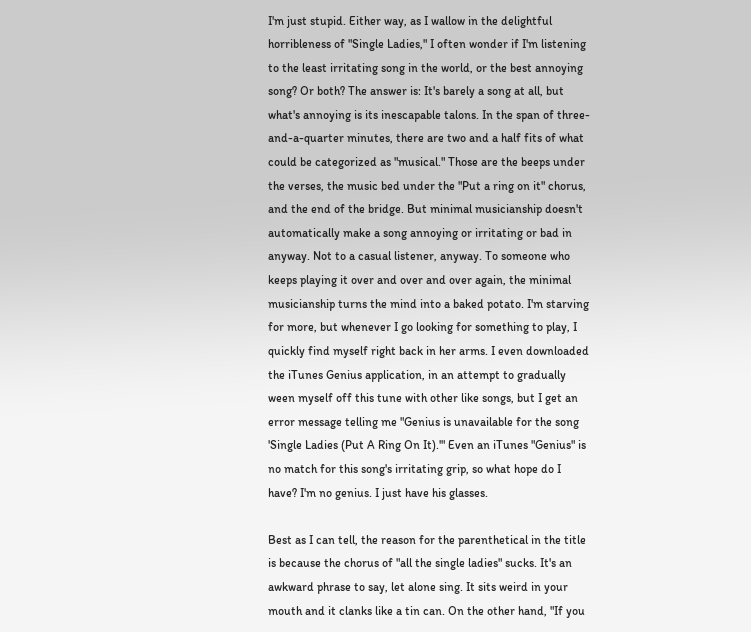I'm just stupid. Either way, as I wallow in the delightful horribleness of "Single Ladies," I often wonder if I'm listening to the least irritating song in the world, or the best annoying song? Or both? The answer is: It's barely a song at all, but what's annoying is its inescapable talons. In the span of three-and-a-quarter minutes, there are two and a half fits of what could be categorized as "musical." Those are the beeps under the verses, the music bed under the "Put a ring on it" chorus, and the end of the bridge. But minimal musicianship doesn't automatically make a song annoying or irritating or bad in anyway. Not to a casual listener, anyway. To someone who keeps playing it over and over and over again, the minimal musicianship turns the mind into a baked potato. I'm starving for more, but whenever I go looking for something to play, I quickly find myself right back in her arms. I even downloaded the iTunes Genius application, in an attempt to gradually ween myself off this tune with other like songs, but I get an error message telling me "Genius is unavailable for the song 'Single Ladies (Put A Ring On It).'" Even an iTunes "Genius" is no match for this song's irritating grip, so what hope do I have? I'm no genius. I just have his glasses.

Best as I can tell, the reason for the parenthetical in the title is because the chorus of "all the single ladies" sucks. It's an awkward phrase to say, let alone sing. It sits weird in your mouth and it clanks like a tin can. On the other hand, "If you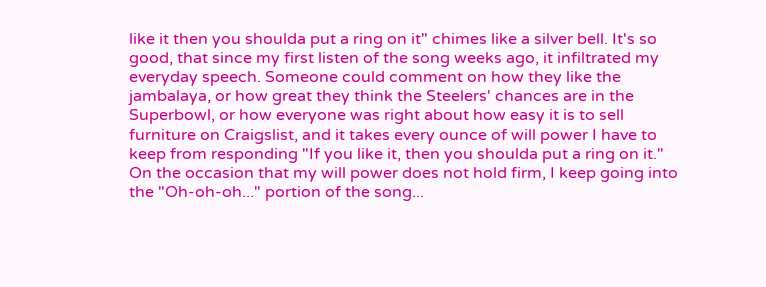like it then you shoulda put a ring on it" chimes like a silver bell. It's so good, that since my first listen of the song weeks ago, it infiltrated my everyday speech. Someone could comment on how they like the jambalaya, or how great they think the Steelers' chances are in the Superbowl, or how everyone was right about how easy it is to sell furniture on Craigslist, and it takes every ounce of will power I have to keep from responding "If you like it, then you shoulda put a ring on it." On the occasion that my will power does not hold firm, I keep going into the "Oh-oh-oh..." portion of the song...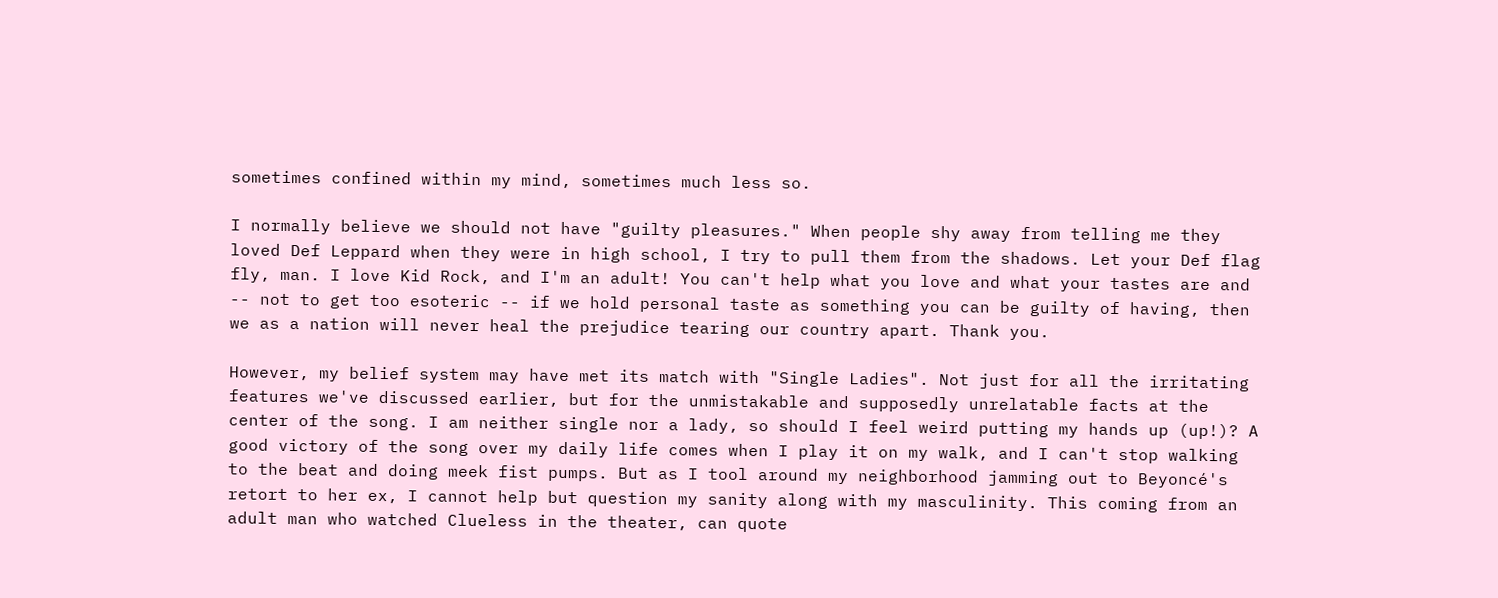sometimes confined within my mind, sometimes much less so.

I normally believe we should not have "guilty pleasures." When people shy away from telling me they loved Def Leppard when they were in high school, I try to pull them from the shadows. Let your Def flag fly, man. I love Kid Rock, and I'm an adult! You can't help what you love and what your tastes are and -- not to get too esoteric -- if we hold personal taste as something you can be guilty of having, then we as a nation will never heal the prejudice tearing our country apart. Thank you.

However, my belief system may have met its match with "Single Ladies". Not just for all the irritating features we've discussed earlier, but for the unmistakable and supposedly unrelatable facts at the center of the song. I am neither single nor a lady, so should I feel weird putting my hands up (up!)? A good victory of the song over my daily life comes when I play it on my walk, and I can't stop walking to the beat and doing meek fist pumps. But as I tool around my neighborhood jamming out to Beyoncé's retort to her ex, I cannot help but question my sanity along with my masculinity. This coming from an adult man who watched Clueless in the theater, can quote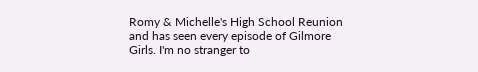Romy & Michelle's High School Reunion and has seen every episode of Gilmore Girls. I'm no stranger to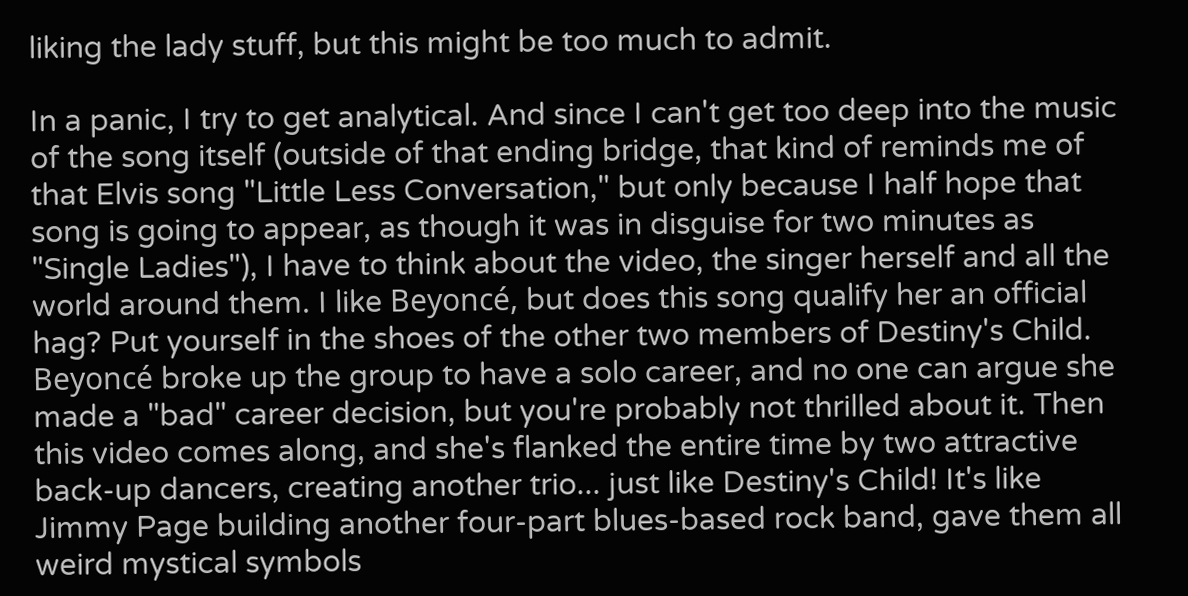liking the lady stuff, but this might be too much to admit.

In a panic, I try to get analytical. And since I can't get too deep into the music of the song itself (outside of that ending bridge, that kind of reminds me of that Elvis song "Little Less Conversation," but only because I half hope that song is going to appear, as though it was in disguise for two minutes as "Single Ladies"), I have to think about the video, the singer herself and all the world around them. I like Beyoncé, but does this song qualify her an official hag? Put yourself in the shoes of the other two members of Destiny's Child. Beyoncé broke up the group to have a solo career, and no one can argue she made a "bad" career decision, but you're probably not thrilled about it. Then this video comes along, and she's flanked the entire time by two attractive back-up dancers, creating another trio... just like Destiny's Child! It's like Jimmy Page building another four-part blues-based rock band, gave them all weird mystical symbols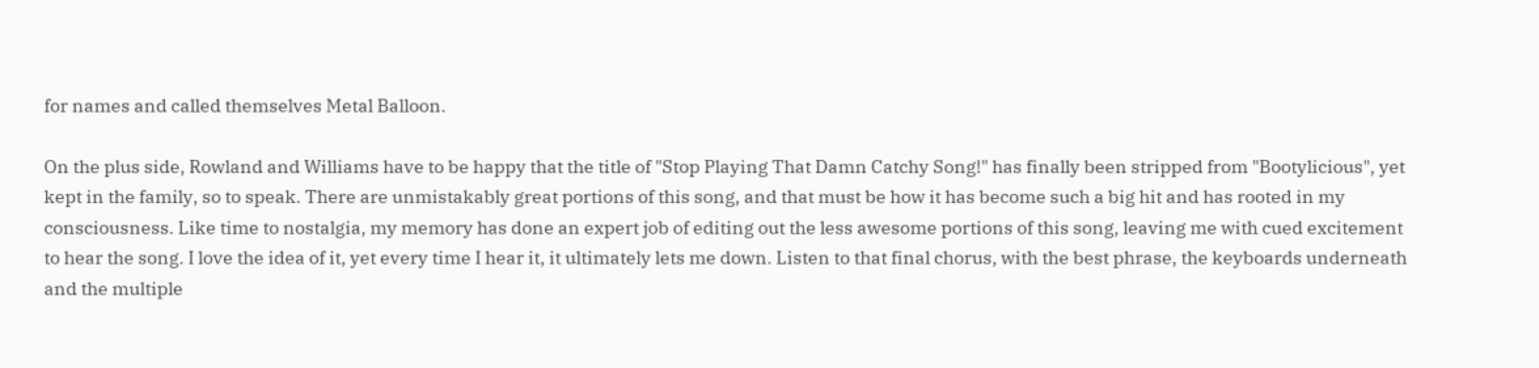for names and called themselves Metal Balloon.

On the plus side, Rowland and Williams have to be happy that the title of "Stop Playing That Damn Catchy Song!" has finally been stripped from "Bootylicious", yet kept in the family, so to speak. There are unmistakably great portions of this song, and that must be how it has become such a big hit and has rooted in my consciousness. Like time to nostalgia, my memory has done an expert job of editing out the less awesome portions of this song, leaving me with cued excitement to hear the song. I love the idea of it, yet every time I hear it, it ultimately lets me down. Listen to that final chorus, with the best phrase, the keyboards underneath and the multiple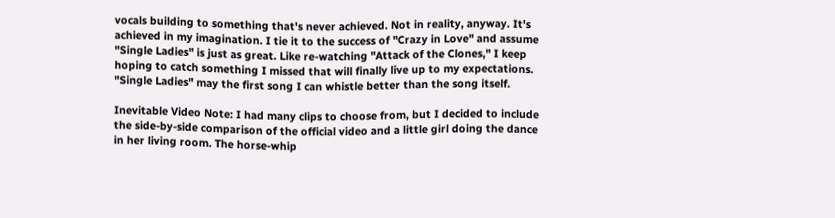vocals building to something that's never achieved. Not in reality, anyway. It's achieved in my imagination. I tie it to the success of "Crazy in Love" and assume "Single Ladies" is just as great. Like re-watching "Attack of the Clones," I keep hoping to catch something I missed that will finally live up to my expectations. "Single Ladies" may the first song I can whistle better than the song itself.

Inevitable Video Note: I had many clips to choose from, but I decided to include the side-by-side comparison of the official video and a little girl doing the dance in her living room. The horse-whip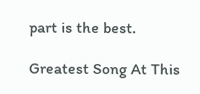part is the best.

Greatest Song At This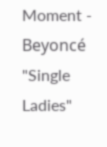Moment - Beyoncé "Single Ladies"